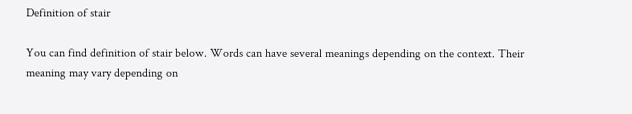Definition of stair

You can find definition of stair below. Words can have several meanings depending on the context. Their meaning may vary depending on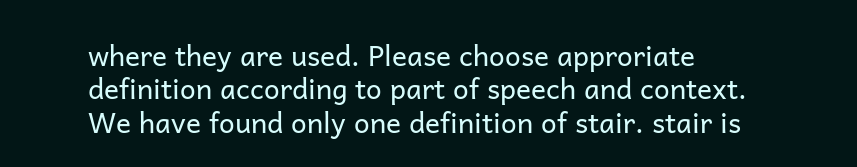where they are used. Please choose approriate definition according to part of speech and context. We have found only one definition of stair. stair is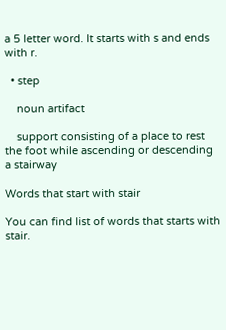a 5 letter word. It starts with s and ends with r.

  • step

    noun artifact

    support consisting of a place to rest the foot while ascending or descending a stairway

Words that start with stair

You can find list of words that starts with stair.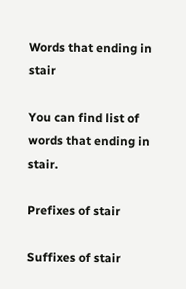Words that ending in stair

You can find list of words that ending in stair.

Prefixes of stair

Suffixes of stair